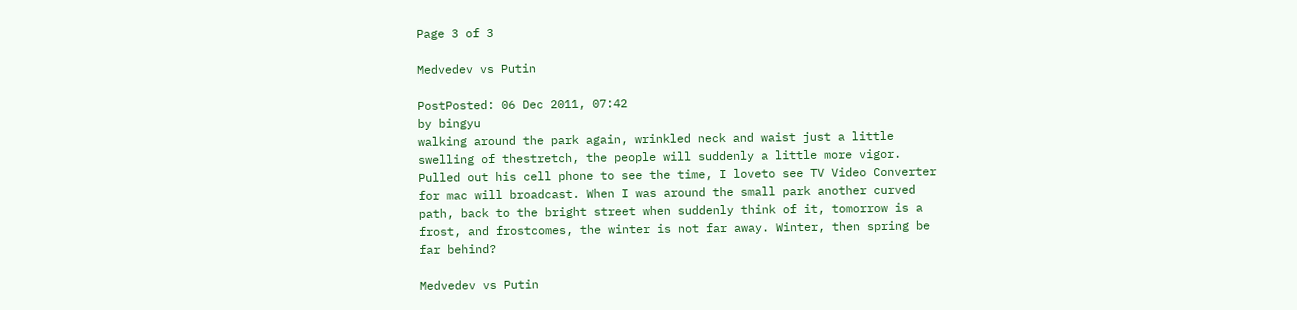Page 3 of 3

Medvedev vs Putin

PostPosted: 06 Dec 2011, 07:42
by bingyu
walking around the park again, wrinkled neck and waist just a little swelling of thestretch, the people will suddenly a little more vigor. Pulled out his cell phone to see the time, I loveto see TV Video Converter for mac will broadcast. When I was around the small park another curved path, back to the bright street when suddenly think of it, tomorrow is a frost, and frostcomes, the winter is not far away. Winter, then spring be far behind?

Medvedev vs Putin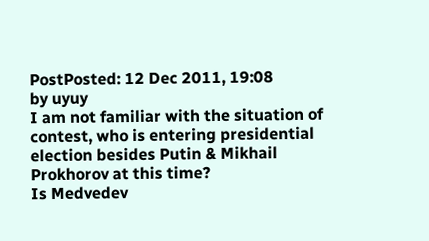PostPosted: 12 Dec 2011, 19:08
by uyuy
I am not familiar with the situation of contest, who is entering presidential election besides Putin & Mikhail Prokhorov at this time?
Is Medvedev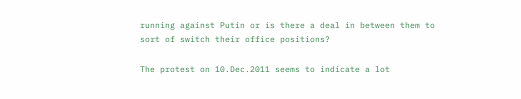running against Putin or is there a deal in between them to sort of switch their office positions?

The protest on 10.Dec.2011 seems to indicate a lot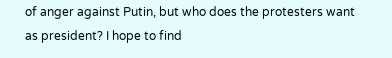of anger against Putin, but who does the protesters want as president? I hope to find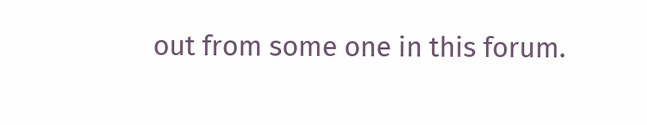out from some one in this forum.